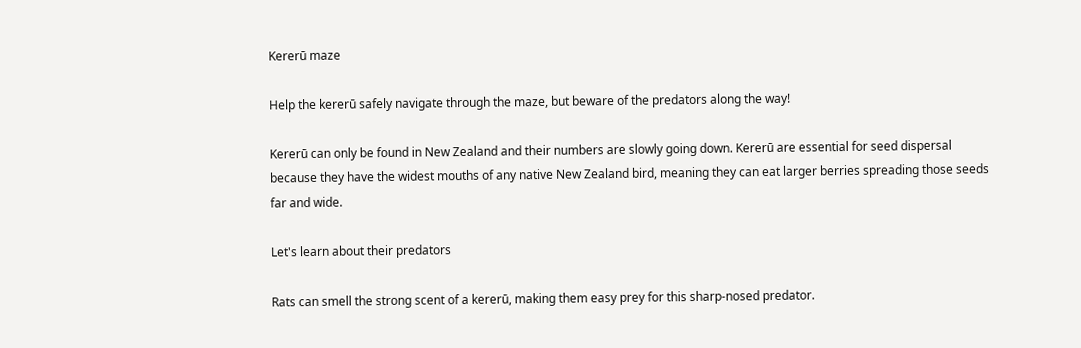Kererū maze

Help the kererū safely navigate through the maze, but beware of the predators along the way!

Kererū can only be found in New Zealand and their numbers are slowly going down. Kererū are essential for seed dispersal because they have the widest mouths of any native New Zealand bird, meaning they can eat larger berries spreading those seeds far and wide.

Let's learn about their predators

Rats can smell the strong scent of a kererū, making them easy prey for this sharp-nosed predator.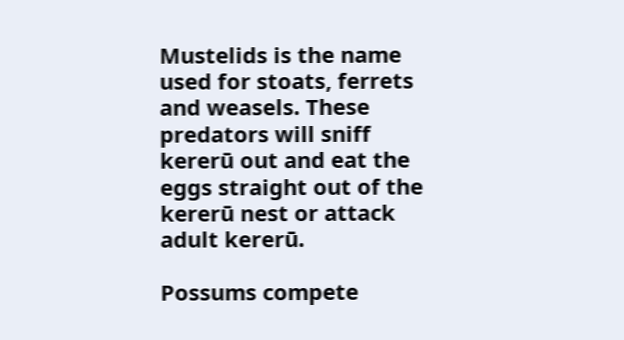Mustelids is the name used for stoats, ferrets and weasels. These predators will sniff kererū out and eat the eggs straight out of the kererū nest or attack adult kererū.

Possums compete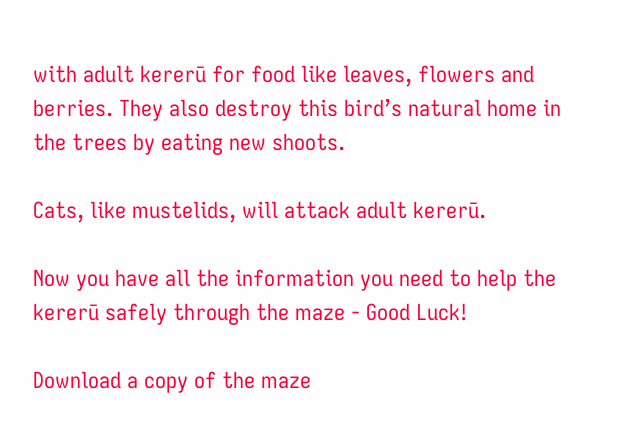with adult kererū for food like leaves, flowers and berries. They also destroy this bird’s natural home in the trees by eating new shoots.

Cats, like mustelids, will attack adult kererū.

Now you have all the information you need to help the kererū safely through the maze - Good Luck!

Download a copy of the maze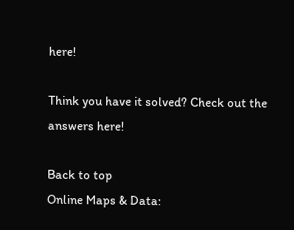here!

Think you have it solved? Check out the answers here!

Back to top
Online Maps & Data: